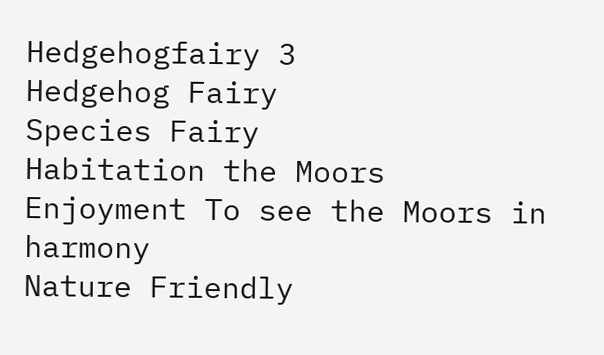Hedgehogfairy 3
Hedgehog Fairy
Species Fairy
Habitation the Moors
Enjoyment To see the Moors in harmony
Nature Friendly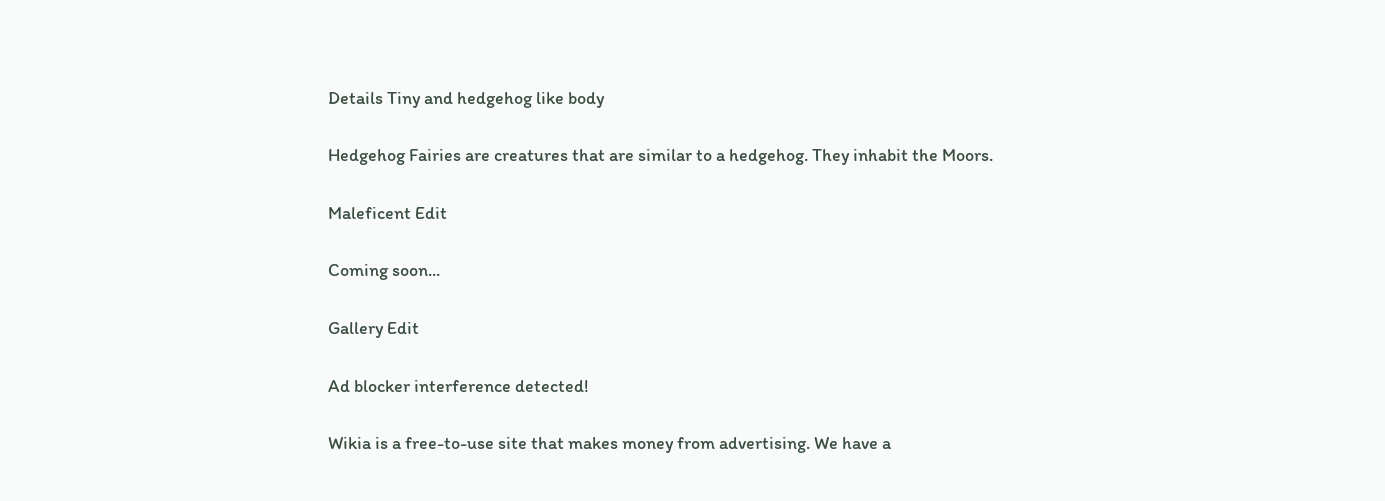Details Tiny and hedgehog like body

Hedgehog Fairies are creatures that are similar to a hedgehog. They inhabit the Moors.

Maleficent Edit

Coming soon...

Gallery Edit

Ad blocker interference detected!

Wikia is a free-to-use site that makes money from advertising. We have a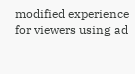modified experience for viewers using ad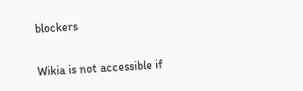blockers

Wikia is not accessible if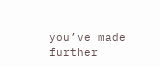you’ve made further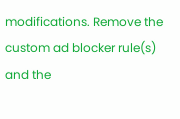modifications. Remove the custom ad blocker rule(s) and the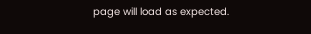page will load as expected.